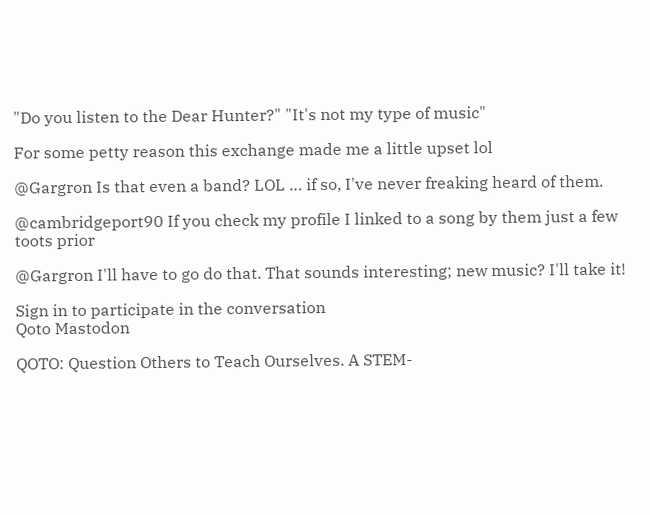"Do you listen to the Dear Hunter?" "It's not my type of music"

For some petty reason this exchange made me a little upset lol

@Gargron Is that even a band? LOL … if so, I've never freaking heard of them.

@cambridgeport90 If you check my profile I linked to a song by them just a few toots prior

@Gargron I'll have to go do that. That sounds interesting; new music? I'll take it!

Sign in to participate in the conversation
Qoto Mastodon

QOTO: Question Others to Teach Ourselves. A STEM-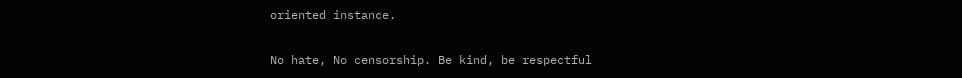oriented instance.

No hate, No censorship. Be kind, be respectful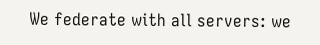We federate with all servers: we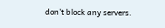don't block any servers.